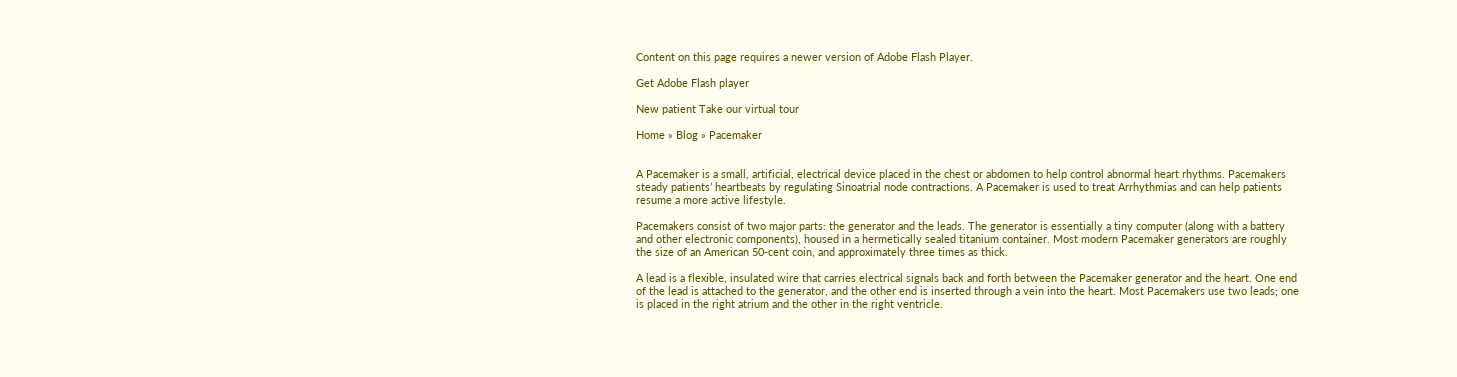Content on this page requires a newer version of Adobe Flash Player.

Get Adobe Flash player

New patient Take our virtual tour

Home » Blog » Pacemaker


A Pacemaker is a small, artificial, electrical device placed in the chest or abdomen to help control abnormal heart rhythms. Pacemakers steady patients’ heartbeats by regulating Sinoatrial node contractions. A Pacemaker is used to treat Arrhythmias and can help patients resume a more active lifestyle.

Pacemakers consist of two major parts: the generator and the leads. The generator is essentially a tiny computer (along with a battery and other electronic components), housed in a hermetically sealed titanium container. Most modern Pacemaker generators are roughly the size of an American 50-cent coin, and approximately three times as thick.

A lead is a flexible, insulated wire that carries electrical signals back and forth between the Pacemaker generator and the heart. One end of the lead is attached to the generator, and the other end is inserted through a vein into the heart. Most Pacemakers use two leads; one is placed in the right atrium and the other in the right ventricle.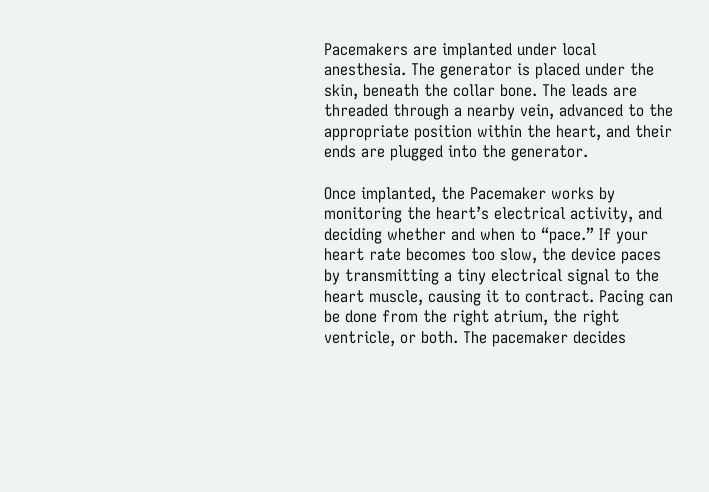Pacemakers are implanted under local anesthesia. The generator is placed under the skin, beneath the collar bone. The leads are threaded through a nearby vein, advanced to the appropriate position within the heart, and their ends are plugged into the generator.

Once implanted, the Pacemaker works by monitoring the heart’s electrical activity, and deciding whether and when to “pace.” If your heart rate becomes too slow, the device paces by transmitting a tiny electrical signal to the heart muscle, causing it to contract. Pacing can be done from the right atrium, the right ventricle, or both. The pacemaker decides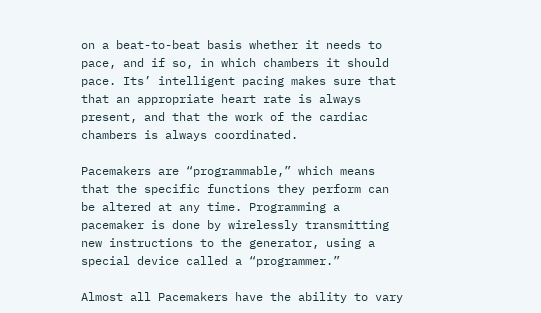on a beat-to-beat basis whether it needs to pace, and if so, in which chambers it should pace. Its’ intelligent pacing makes sure that that an appropriate heart rate is always present, and that the work of the cardiac chambers is always coordinated.

Pacemakers are “programmable,” which means that the specific functions they perform can be altered at any time. Programming a pacemaker is done by wirelessly transmitting new instructions to the generator, using a special device called a “programmer.”

Almost all Pacemakers have the ability to vary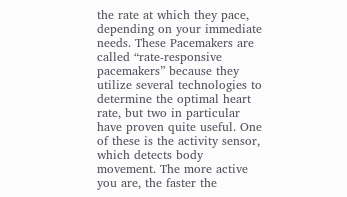the rate at which they pace, depending on your immediate needs. These Pacemakers are called “rate-responsive pacemakers” because they utilize several technologies to determine the optimal heart rate, but two in particular have proven quite useful. One of these is the activity sensor, which detects body movement. The more active you are, the faster the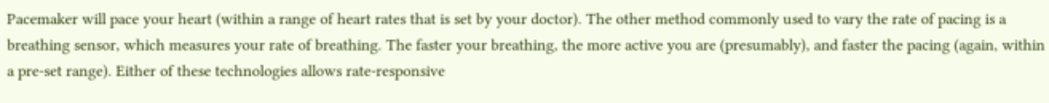Pacemaker will pace your heart (within a range of heart rates that is set by your doctor). The other method commonly used to vary the rate of pacing is a breathing sensor, which measures your rate of breathing. The faster your breathing, the more active you are (presumably), and faster the pacing (again, within a pre-set range). Either of these technologies allows rate-responsive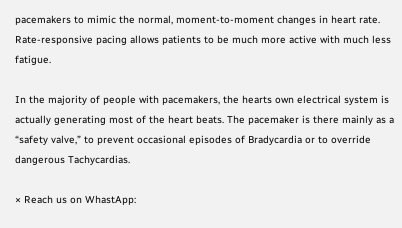pacemakers to mimic the normal, moment-to-moment changes in heart rate. Rate-responsive pacing allows patients to be much more active with much less fatigue.

In the majority of people with pacemakers, the hearts own electrical system is actually generating most of the heart beats. The pacemaker is there mainly as a “safety valve,” to prevent occasional episodes of Bradycardia or to override dangerous Tachycardias.

× Reach us on WhastApp: